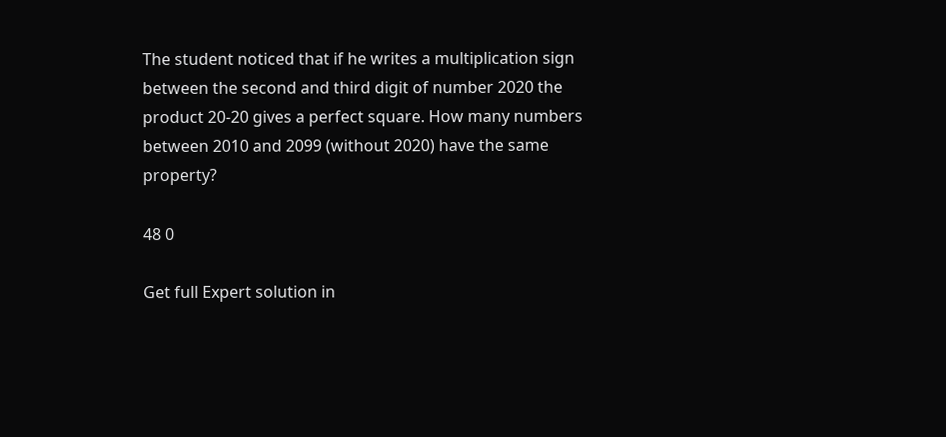The student noticed that if he writes a multiplication sign between the second and third digit of number 2020 the product 20-20 gives a perfect square. How many numbers between 2010 and 2099 (without 2020) have the same property?

48 0

Get full Expert solution in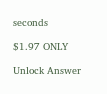seconds

$1.97 ONLY

Unlock Answer